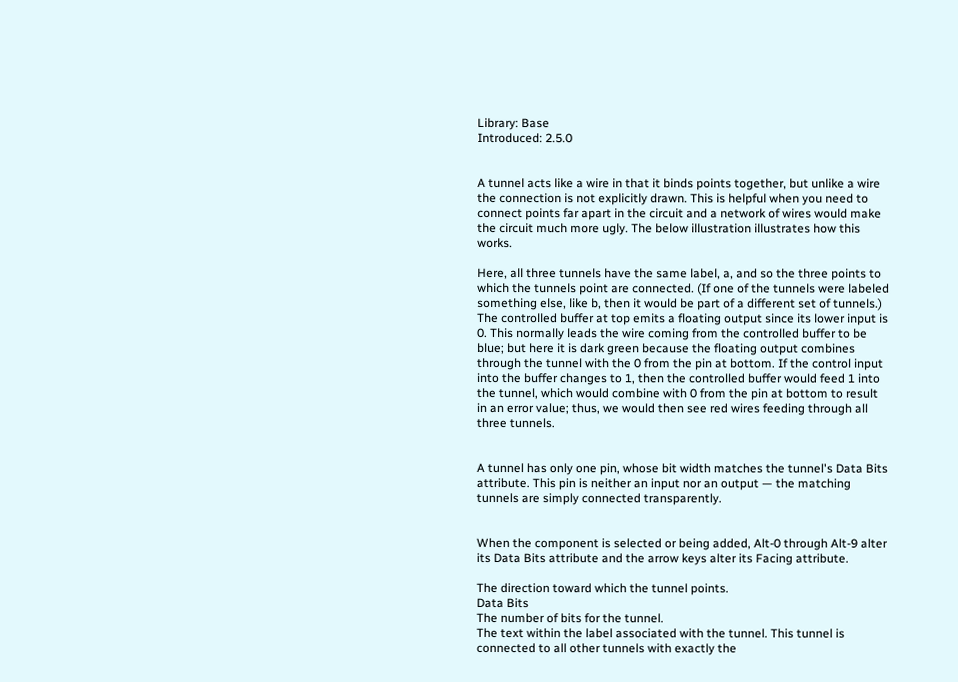Library: Base
Introduced: 2.5.0


A tunnel acts like a wire in that it binds points together, but unlike a wire the connection is not explicitly drawn. This is helpful when you need to connect points far apart in the circuit and a network of wires would make the circuit much more ugly. The below illustration illustrates how this works.

Here, all three tunnels have the same label, a, and so the three points to which the tunnels point are connected. (If one of the tunnels were labeled something else, like b, then it would be part of a different set of tunnels.) The controlled buffer at top emits a floating output since its lower input is 0. This normally leads the wire coming from the controlled buffer to be blue; but here it is dark green because the floating output combines through the tunnel with the 0 from the pin at bottom. If the control input into the buffer changes to 1, then the controlled buffer would feed 1 into the tunnel, which would combine with 0 from the pin at bottom to result in an error value; thus, we would then see red wires feeding through all three tunnels.


A tunnel has only one pin, whose bit width matches the tunnel's Data Bits attribute. This pin is neither an input nor an output — the matching tunnels are simply connected transparently.


When the component is selected or being added, Alt-0 through Alt-9 alter its Data Bits attribute and the arrow keys alter its Facing attribute.

The direction toward which the tunnel points.
Data Bits
The number of bits for the tunnel.
The text within the label associated with the tunnel. This tunnel is connected to all other tunnels with exactly the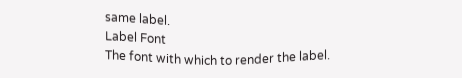same label.
Label Font
The font with which to render the label.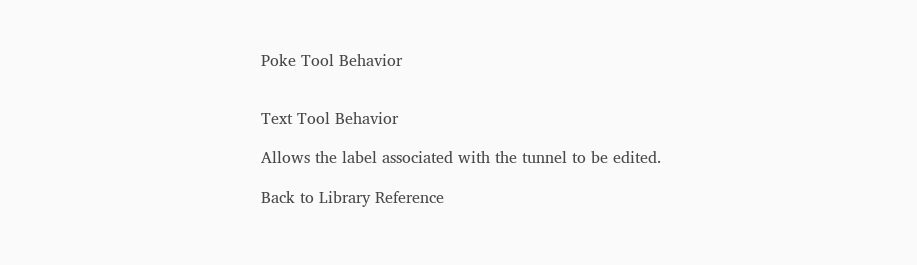Poke Tool Behavior


Text Tool Behavior

Allows the label associated with the tunnel to be edited.

Back to Library Reference